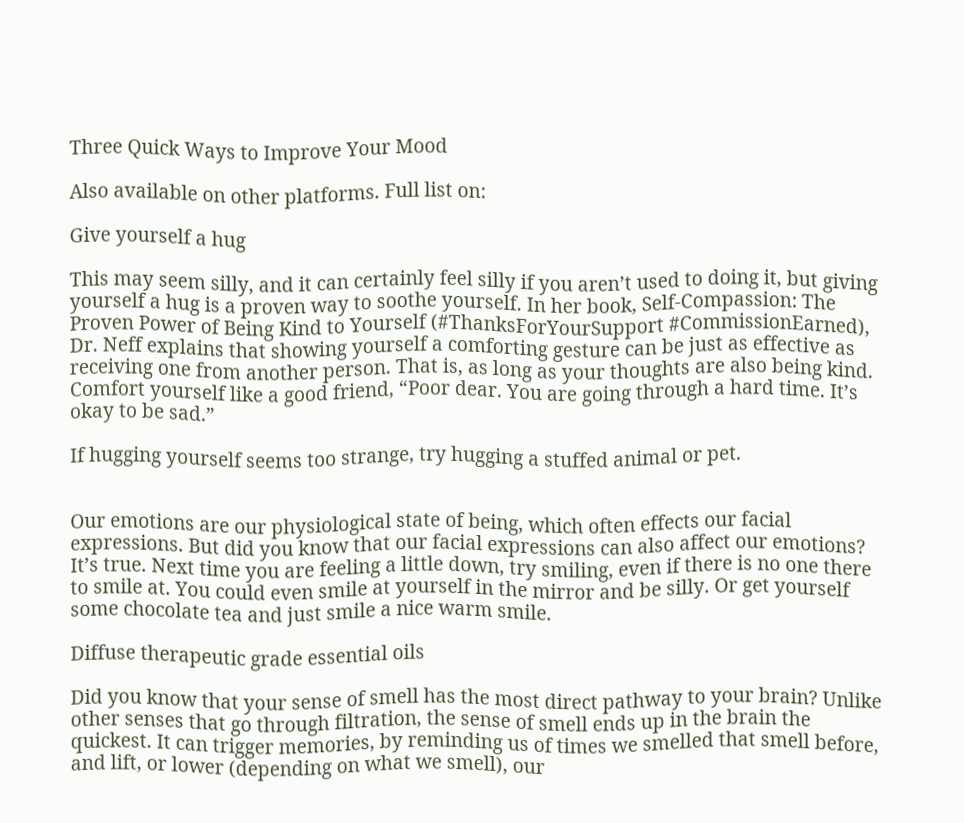Three Quick Ways to Improve Your Mood

Also available on other platforms. Full list on:

Give yourself a hug

This may seem silly, and it can certainly feel silly if you aren’t used to doing it, but giving yourself a hug is a proven way to soothe yourself. In her book, Self-Compassion: The Proven Power of Being Kind to Yourself (#ThanksForYourSupport #CommissionEarned), Dr. Neff explains that showing yourself a comforting gesture can be just as effective as receiving one from another person. That is, as long as your thoughts are also being kind. Comfort yourself like a good friend, “Poor dear. You are going through a hard time. It’s okay to be sad.”

If hugging yourself seems too strange, try hugging a stuffed animal or pet.


Our emotions are our physiological state of being, which often effects our facial expressions. But did you know that our facial expressions can also affect our emotions? It’s true. Next time you are feeling a little down, try smiling, even if there is no one there to smile at. You could even smile at yourself in the mirror and be silly. Or get yourself some chocolate tea and just smile a nice warm smile.

Diffuse therapeutic grade essential oils

Did you know that your sense of smell has the most direct pathway to your brain? Unlike other senses that go through filtration, the sense of smell ends up in the brain the quickest. It can trigger memories, by reminding us of times we smelled that smell before, and lift, or lower (depending on what we smell), our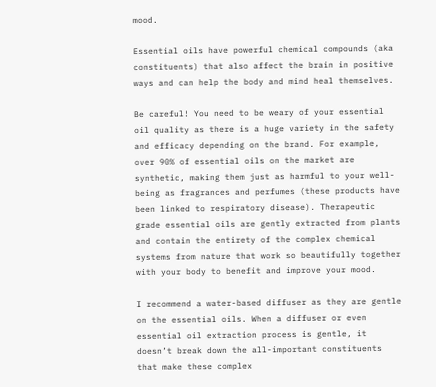mood.

Essential oils have powerful chemical compounds (aka constituents) that also affect the brain in positive ways and can help the body and mind heal themselves.

Be careful! You need to be weary of your essential oil quality as there is a huge variety in the safety and efficacy depending on the brand. For example, over 90% of essential oils on the market are synthetic, making them just as harmful to your well-being as fragrances and perfumes (these products have been linked to respiratory disease). Therapeutic grade essential oils are gently extracted from plants and contain the entirety of the complex chemical systems from nature that work so beautifully together with your body to benefit and improve your mood.

I recommend a water-based diffuser as they are gentle on the essential oils. When a diffuser or even essential oil extraction process is gentle, it doesn’t break down the all-important constituents that make these complex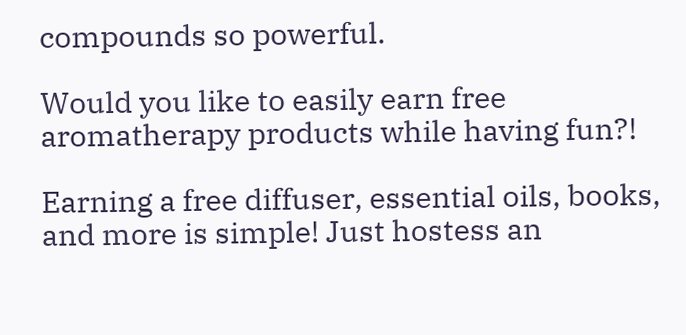compounds so powerful.

Would you like to easily earn free aromatherapy products while having fun?!

Earning a free diffuser, essential oils, books, and more is simple! Just hostess an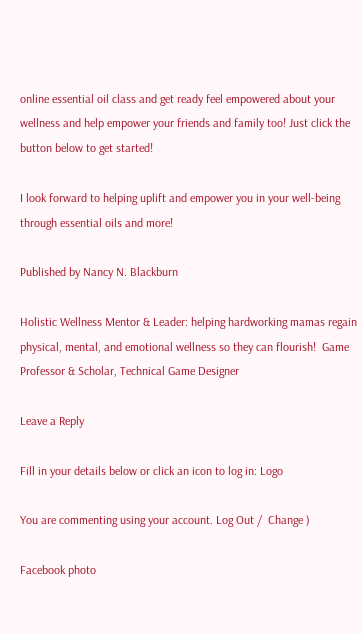online essential oil class and get ready feel empowered about your wellness and help empower your friends and family too! Just click the button below to get started!

I look forward to helping uplift and empower you in your well-being through essential oils and more!

Published by Nancy N. Blackburn

Holistic Wellness Mentor & Leader: helping hardworking mamas regain physical, mental, and emotional wellness so they can flourish!  Game Professor & Scholar, Technical Game Designer

Leave a Reply

Fill in your details below or click an icon to log in: Logo

You are commenting using your account. Log Out /  Change )

Facebook photo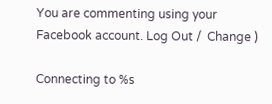You are commenting using your Facebook account. Log Out /  Change )

Connecting to %s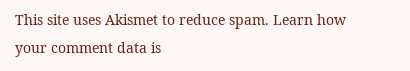This site uses Akismet to reduce spam. Learn how your comment data is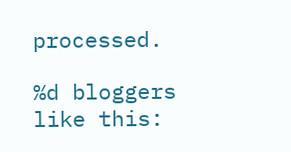processed.

%d bloggers like this: